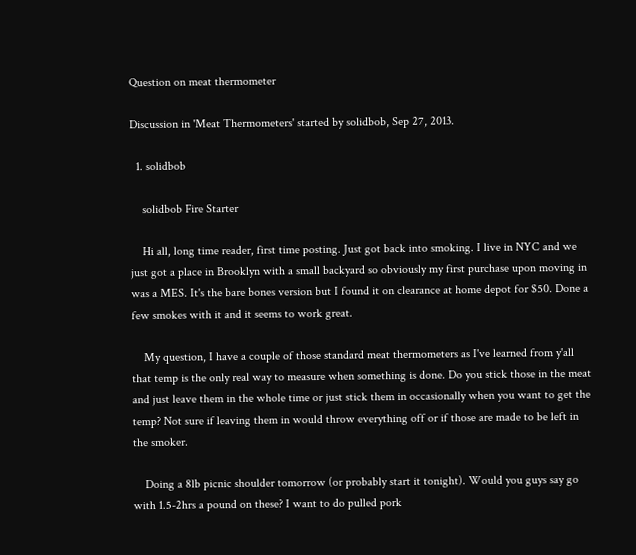Question on meat thermometer

Discussion in 'Meat Thermometers' started by solidbob, Sep 27, 2013.

  1. solidbob

    solidbob Fire Starter

    Hi all, long time reader, first time posting. Just got back into smoking. I live in NYC and we just got a place in Brooklyn with a small backyard so obviously my first purchase upon moving in was a MES. It's the bare bones version but I found it on clearance at home depot for $50. Done a few smokes with it and it seems to work great.

    My question, I have a couple of those standard meat thermometers as I've learned from y'all that temp is the only real way to measure when something is done. Do you stick those in the meat and just leave them in the whole time or just stick them in occasionally when you want to get the temp? Not sure if leaving them in would throw everything off or if those are made to be left in the smoker.

    Doing a 8lb picnic shoulder tomorrow (or probably start it tonight). Would you guys say go with 1.5-2hrs a pound on these? I want to do pulled pork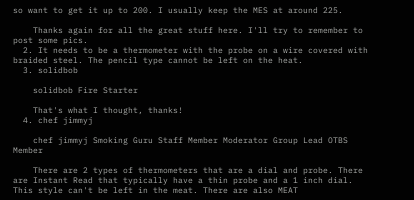so want to get it up to 200. I usually keep the MES at around 225.

    Thanks again for all the great stuff here. I'll try to remember to post some pics.
  2. It needs to be a thermometer with the probe on a wire covered with braided steel. The pencil type cannot be left on the heat.
  3. solidbob

    solidbob Fire Starter

    That's what I thought, thanks!
  4. chef jimmyj

    chef jimmyj Smoking Guru Staff Member Moderator Group Lead OTBS Member

    There are 2 types of thermometers that are a dial and probe. There are Instant Read that typically have a thin probe and a 1 inch dial. This style can't be left in the meat. There are also MEAT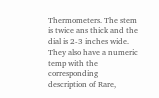Thermometers. The stem is twice ans thick and the dial is 2-3 inches wide. They also have a numeric temp with the corresponding description of Rare,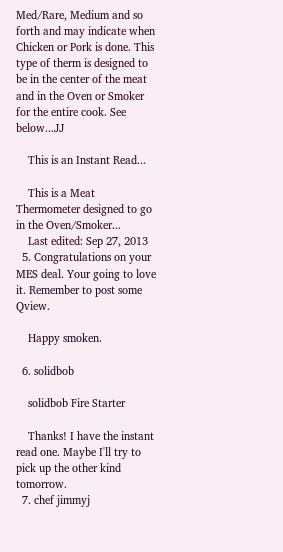Med/Rare, Medium and so forth and may indicate when Chicken or Pork is done. This type of therm is designed to be in the center of the meat and in the Oven or Smoker for the entire cook. See below...JJ

    This is an Instant Read...

    This is a Meat Thermometer designed to go in the Oven/Smoker...
    Last edited: Sep 27, 2013
  5. Congratulations on your MES deal. Your going to love it. Remember to post some Qview.

    Happy smoken.

  6. solidbob

    solidbob Fire Starter

    Thanks! I have the instant read one. Maybe I'll try to pick up the other kind tomorrow.
  7. chef jimmyj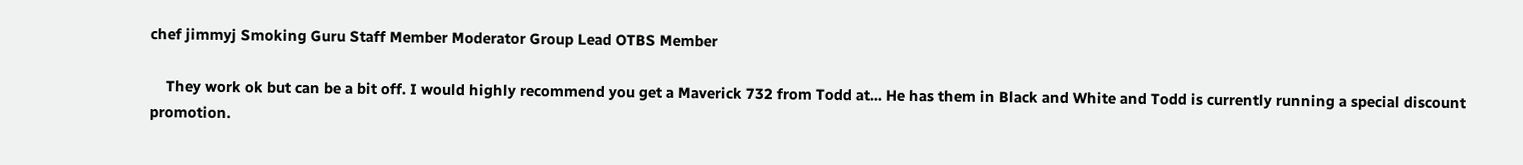chef jimmyj Smoking Guru Staff Member Moderator Group Lead OTBS Member

    They work ok but can be a bit off. I would highly recommend you get a Maverick 732 from Todd at... He has them in Black and White and Todd is currently running a special discount promotion.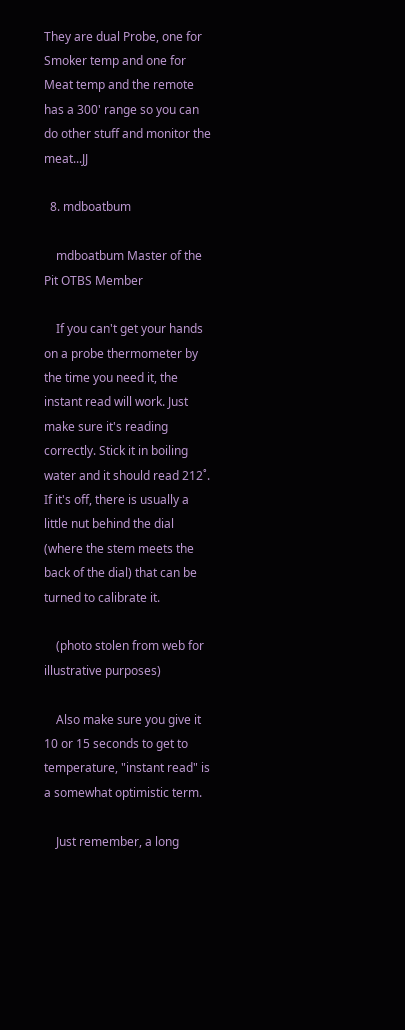They are dual Probe, one for Smoker temp and one for Meat temp and the remote has a 300' range so you can do other stuff and monitor the meat...JJ

  8. mdboatbum

    mdboatbum Master of the Pit OTBS Member

    If you can't get your hands on a probe thermometer by the time you need it, the instant read will work. Just make sure it's reading correctly. Stick it in boiling water and it should read 212˚. If it's off, there is usually a little nut behind the dial (where the stem meets the back of the dial) that can be turned to calibrate it.

    (photo stolen from web for illustrative purposes)

    Also make sure you give it 10 or 15 seconds to get to temperature, "instant read" is a somewhat optimistic term.

    Just remember, a long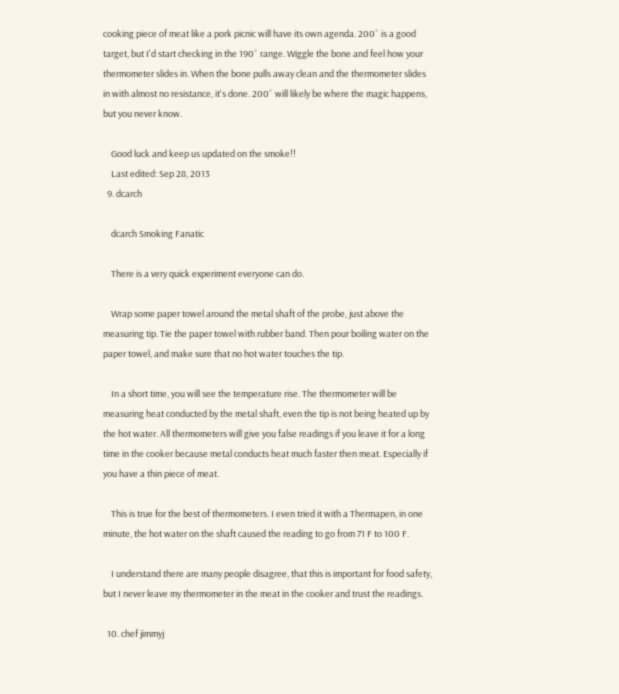cooking piece of meat like a pork picnic will have its own agenda. 200˚ is a good target, but I'd start checking in the 190˚ range. Wiggle the bone and feel how your thermometer slides in. When the bone pulls away clean and the thermometer slides in with almost no resistance, it's done. 200˚ will likely be where the magic happens, but you never know.

    Good luck and keep us updated on the smoke!!
    Last edited: Sep 28, 2013
  9. dcarch

    dcarch Smoking Fanatic

    There is a very quick experiment everyone can do.

    Wrap some paper towel around the metal shaft of the probe, just above the measuring tip. Tie the paper towel with rubber band. Then pour boiling water on the paper towel, and make sure that no hot water touches the tip.

    In a short time, you will see the temperature rise. The thermometer will be measuring heat conducted by the metal shaft, even the tip is not being heated up by the hot water. All thermometers will give you false readings if you leave it for a long time in the cooker because metal conducts heat much faster then meat. Especially if you have a thin piece of meat.

    This is true for the best of thermometers. I even tried it with a Thermapen, in one minute, the hot water on the shaft caused the reading to go from 71 F to 100 F.

    I understand there are many people disagree, that this is important for food safety, but I never leave my thermometer in the meat in the cooker and trust the readings.

  10. chef jimmyj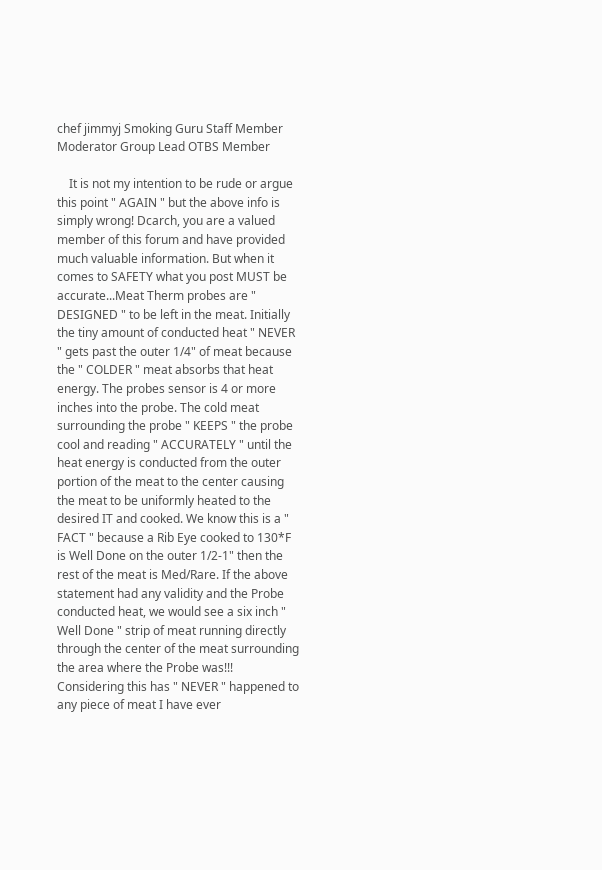chef jimmyj Smoking Guru Staff Member Moderator Group Lead OTBS Member

    It is not my intention to be rude or argue this point " AGAIN " but the above info is simply wrong! Dcarch, you are a valued member of this forum and have provided much valuable information. But when it comes to SAFETY what you post MUST be accurate...Meat Therm probes are " DESIGNED " to be left in the meat. Initially the tiny amount of conducted heat " NEVER " gets past the outer 1/4" of meat because the " COLDER " meat absorbs that heat energy. The probes sensor is 4 or more inches into the probe. The cold meat surrounding the probe " KEEPS " the probe cool and reading " ACCURATELY " until the heat energy is conducted from the outer portion of the meat to the center causing the meat to be uniformly heated to the desired IT and cooked. We know this is a " FACT " because a Rib Eye cooked to 130*F is Well Done on the outer 1/2-1" then the rest of the meat is Med/Rare. If the above statement had any validity and the Probe conducted heat, we would see a six inch " Well Done " strip of meat running directly through the center of the meat surrounding the area where the Probe was!!! Considering this has " NEVER " happened to any piece of meat I have ever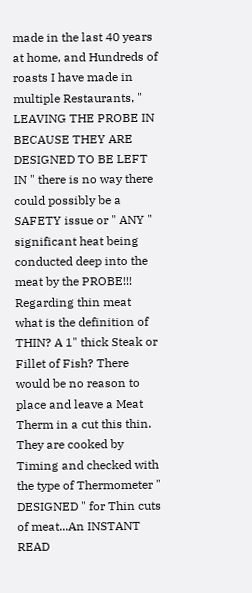made in the last 40 years at home, and Hundreds of roasts I have made in multiple Restaurants, " LEAVING THE PROBE IN BECAUSE THEY ARE DESIGNED TO BE LEFT IN " there is no way there could possibly be a SAFETY issue or " ANY " significant heat being conducted deep into the meat by the PROBE!!! Regarding thin meat what is the definition of THIN? A 1" thick Steak or Fillet of Fish? There would be no reason to place and leave a Meat Therm in a cut this thin. They are cooked by Timing and checked with the type of Thermometer " DESIGNED " for Thin cuts of meat...An INSTANT READ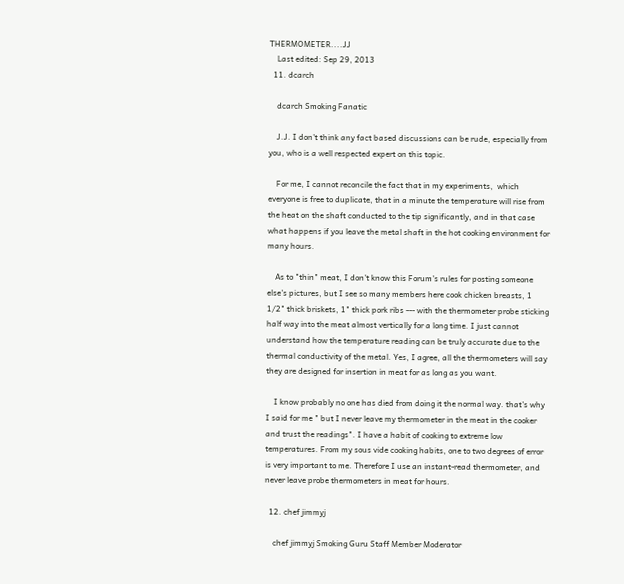THERMOMETER....JJ
    Last edited: Sep 29, 2013
  11. dcarch

    dcarch Smoking Fanatic

    J.J. I don't think any fact based discussions can be rude, especially from you, who is a well respected expert on this topic.

    For me, I cannot reconcile the fact that in my experiments,  which everyone is free to duplicate, that in a minute the temperature will rise from the heat on the shaft conducted to the tip significantly, and in that case what happens if you leave the metal shaft in the hot cooking environment for many hours.

    As to "thin" meat, I don't know this Forum's rules for posting someone else's pictures, but I see so many members here cook chicken breasts, 1 1/2" thick briskets, 1" thick pork ribs --- with the thermometer probe sticking half way into the meat almost vertically for a long time. I just cannot understand how the temperature reading can be truly accurate due to the thermal conductivity of the metal. Yes, I agree, all the thermometers will say they are designed for insertion in meat for as long as you want.

    I know probably no one has died from doing it the normal way. that's why I said for me " but I never leave my thermometer in the meat in the cooker and trust the readings". I have a habit of cooking to extreme low temperatures. From my sous vide cooking habits, one to two degrees of error is very important to me. Therefore I use an instant-read thermometer, and never leave probe thermometers in meat for hours.

  12. chef jimmyj

    chef jimmyj Smoking Guru Staff Member Moderator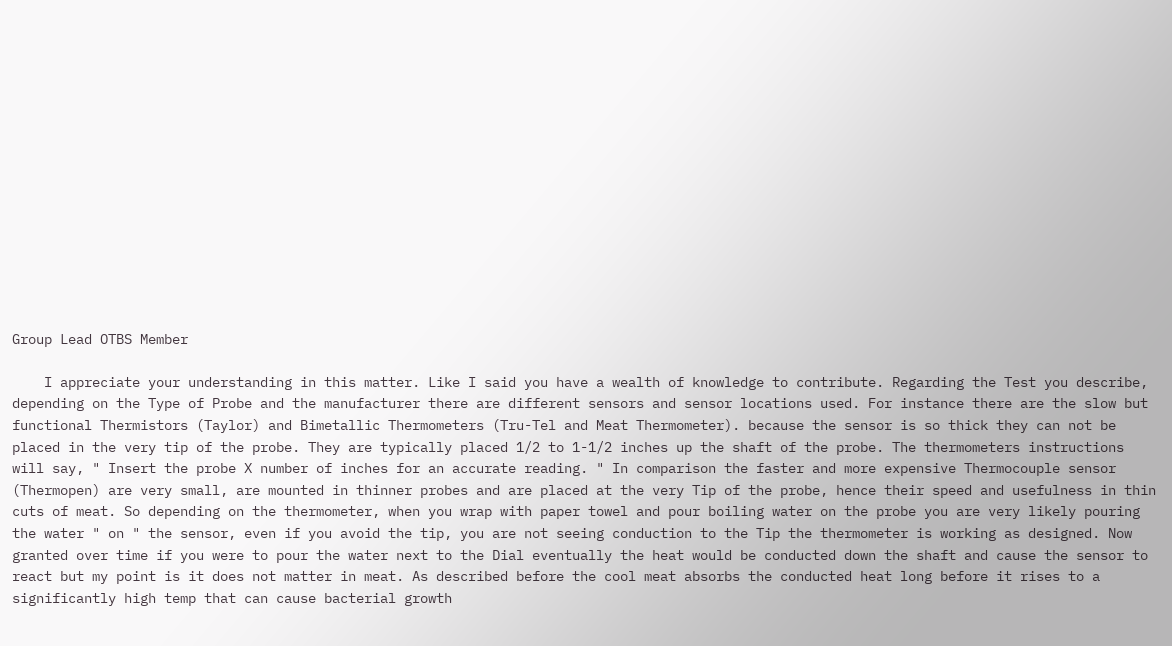Group Lead OTBS Member

    I appreciate your understanding in this matter. Like I said you have a wealth of knowledge to contribute. Regarding the Test you describe, depending on the Type of Probe and the manufacturer there are different sensors and sensor locations used. For instance there are the slow but functional Thermistors (Taylor) and Bimetallic Thermometers (Tru-Tel and Meat Thermometer). because the sensor is so thick they can not be placed in the very tip of the probe. They are typically placed 1/2 to 1-1/2 inches up the shaft of the probe. The thermometers instructions will say, " Insert the probe X number of inches for an accurate reading. " In comparison the faster and more expensive Thermocouple sensor (Thermopen) are very small, are mounted in thinner probes and are placed at the very Tip of the probe, hence their speed and usefulness in thin cuts of meat. So depending on the thermometer, when you wrap with paper towel and pour boiling water on the probe you are very likely pouring the water " on " the sensor, even if you avoid the tip, you are not seeing conduction to the Tip the thermometer is working as designed. Now granted over time if you were to pour the water next to the Dial eventually the heat would be conducted down the shaft and cause the sensor to react but my point is it does not matter in meat. As described before the cool meat absorbs the conducted heat long before it rises to a significantly high temp that can cause bacterial growth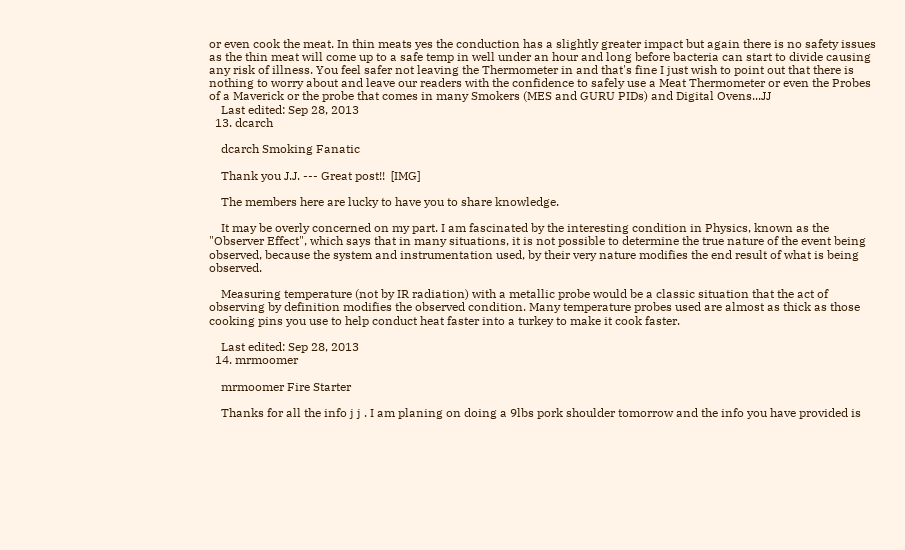or even cook the meat. In thin meats yes the conduction has a slightly greater impact but again there is no safety issues as the thin meat will come up to a safe temp in well under an hour and long before bacteria can start to divide causing any risk of illness. You feel safer not leaving the Thermometer in and that's fine I just wish to point out that there is nothing to worry about and leave our readers with the confidence to safely use a Meat Thermometer or even the Probes of a Maverick or the probe that comes in many Smokers (MES and GURU PIDs) and Digital Ovens...JJ
    Last edited: Sep 28, 2013
  13. dcarch

    dcarch Smoking Fanatic

    Thank you J.J. --- Great post!!  [IMG]

    The members here are lucky to have you to share knowledge.

    It may be overly concerned on my part. I am fascinated by the interesting condition in Physics, known as the "Observer Effect", which says that in many situations, it is not possible to determine the true nature of the event being observed, because the system and instrumentation used, by their very nature modifies the end result of what is being observed.

    Measuring temperature (not by IR radiation) with a metallic probe would be a classic situation that the act of observing by definition modifies the observed condition. Many temperature probes used are almost as thick as those cooking pins you use to help conduct heat faster into a turkey to make it cook faster.

    Last edited: Sep 28, 2013
  14. mrmoomer

    mrmoomer Fire Starter

    Thanks for all the info j j . I am planing on doing a 9lbs pork shoulder tomorrow and the info you have provided is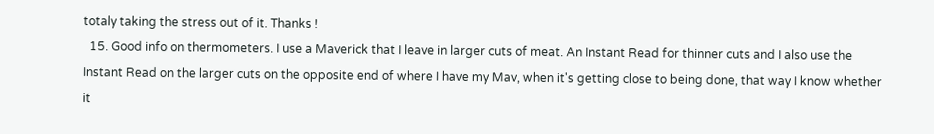totaly taking the stress out of it. Thanks !
  15. Good info on thermometers. I use a Maverick that I leave in larger cuts of meat. An Instant Read for thinner cuts and I also use the Instant Read on the larger cuts on the opposite end of where I have my Mav, when it's getting close to being done, that way I know whether it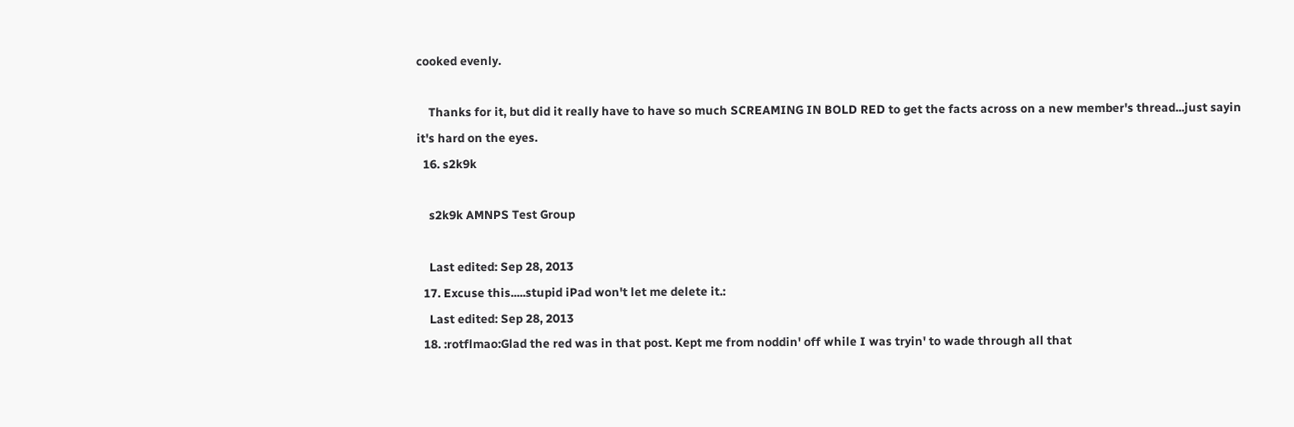cooked evenly.

    Thanks for it, but did it really have to have so much SCREAMING IN BOLD RED to get the facts across on a new member's thread...just sayin it's hard on the eyes.
  16. s2k9k

    s2k9k AMNPS Test Group

    Last edited: Sep 28, 2013
  17. Excuse this.....stupid iPad won't let me delete it.:
    Last edited: Sep 28, 2013
  18. :rotflmao:Glad the red was in that post. Kept me from noddin' off while I was tryin' to wade through all that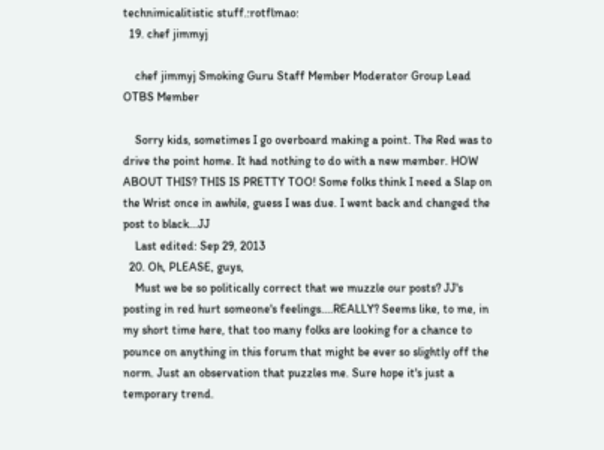technimicalitistic stuff.:rotflmao:
  19. chef jimmyj

    chef jimmyj Smoking Guru Staff Member Moderator Group Lead OTBS Member

    Sorry kids, sometimes I go overboard making a point. The Red was to drive the point home. It had nothing to do with a new member. HOW ABOUT THIS? THIS IS PRETTY TOO! Some folks think I need a Slap on the Wrist once in awhile, guess I was due. I went back and changed the post to black...JJ
    Last edited: Sep 29, 2013
  20. Oh, PLEASE, guys,
    Must we be so politically correct that we muzzle our posts? JJ's posting in red hurt someone's feelings....REALLY? Seems like, to me, in my short time here, that too many folks are looking for a chance to pounce on anything in this forum that might be ever so slightly off the norm. Just an observation that puzzles me. Sure hope it's just a temporary trend.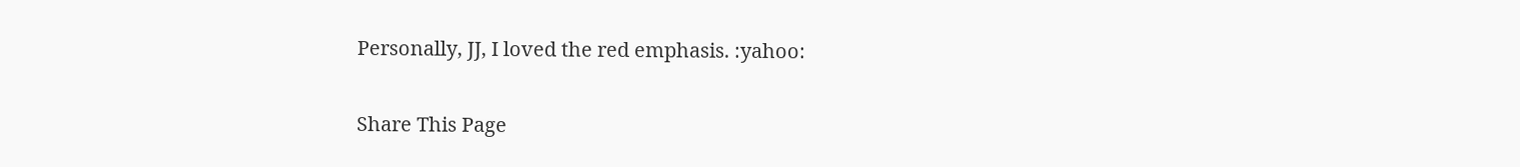Personally, JJ, I loved the red emphasis. :yahoo:

Share This Page